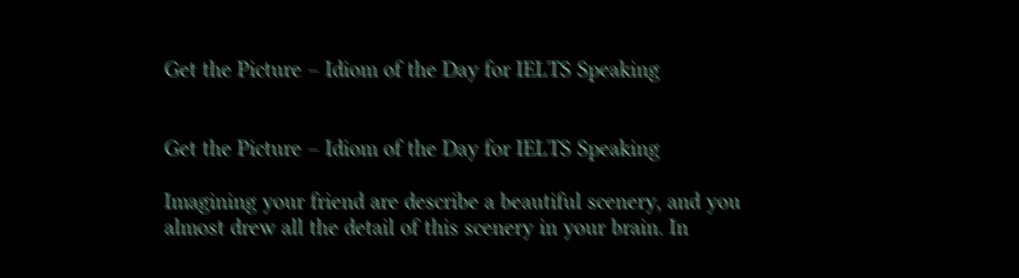Get the Picture – Idiom of the Day for IELTS Speaking


Get the Picture – Idiom of the Day for IELTS Speaking

Imagining your friend are describe a beautiful scenery, and you almost drew all the detail of this scenery in your brain. In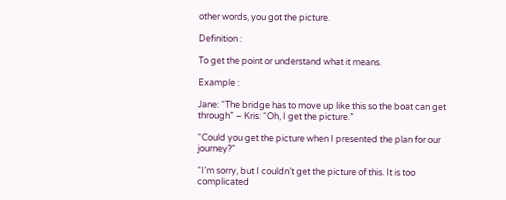other words, you got the picture.

Definition :

To get the point or understand what it means.

Example :

Jane: “The bridge has to move up like this so the boat can get through” – Kris: “Oh, I get the picture.”

“Could you get the picture when I presented the plan for our journey?”

“I’m sorry, but I couldn’t get the picture of this. It is too complicated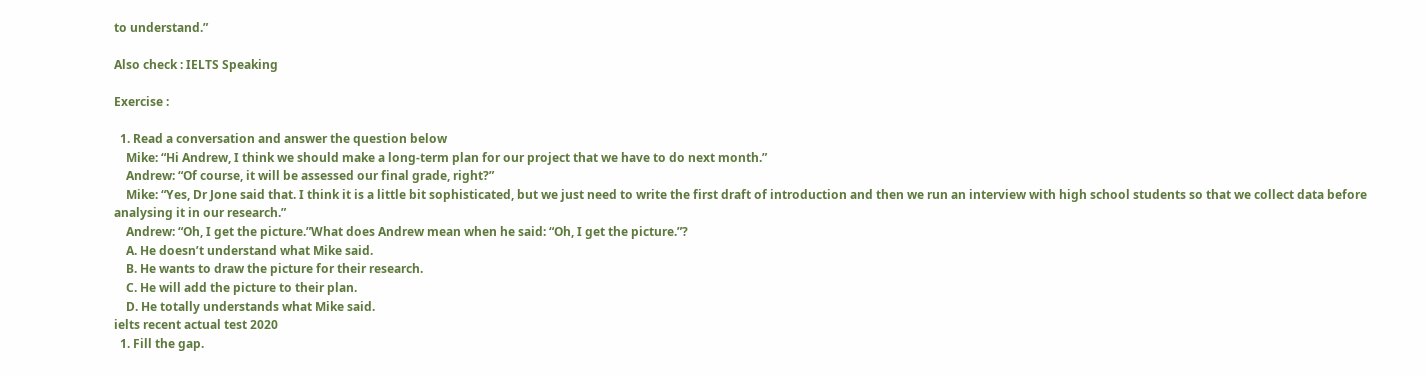to understand.”

Also check : IELTS Speaking

Exercise :

  1. Read a conversation and answer the question below
    Mike: “Hi Andrew, I think we should make a long-term plan for our project that we have to do next month.”
    Andrew: “Of course, it will be assessed our final grade, right?”
    Mike: “Yes, Dr Jone said that. I think it is a little bit sophisticated, but we just need to write the first draft of introduction and then we run an interview with high school students so that we collect data before analysing it in our research.”
    Andrew: “Oh, I get the picture.”What does Andrew mean when he said: “Oh, I get the picture.”?
    A. He doesn’t understand what Mike said.
    B. He wants to draw the picture for their research.
    C. He will add the picture to their plan.
    D. He totally understands what Mike said.
ielts recent actual test 2020
  1. Fill the gap.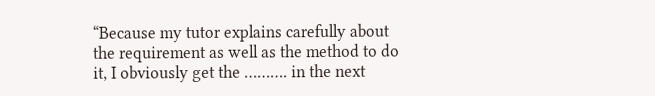“Because my tutor explains carefully about the requirement as well as the method to do it, I obviously get the ………. in the next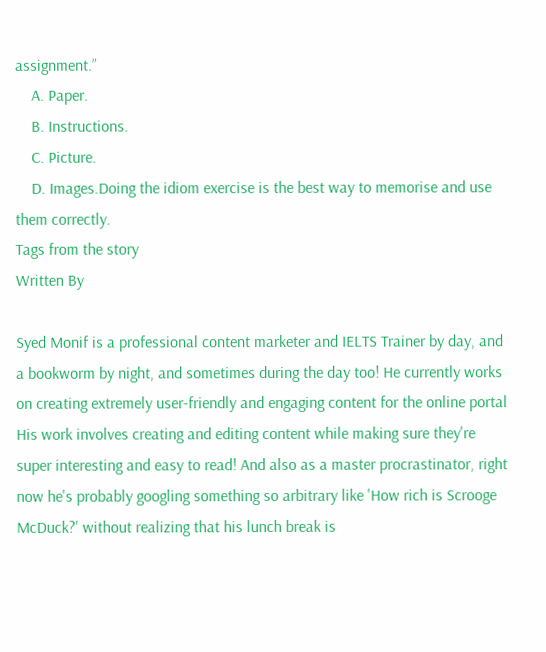assignment.”
    A. Paper.
    B. Instructions.
    C. Picture.
    D. Images.Doing the idiom exercise is the best way to memorise and use them correctly.
Tags from the story
Written By

Syed Monif is a professional content marketer and IELTS Trainer by day, and a bookworm by night, and sometimes during the day too! He currently works on creating extremely user-friendly and engaging content for the online portal His work involves creating and editing content while making sure they're super interesting and easy to read! And also as a master procrastinator, right now he's probably googling something so arbitrary like 'How rich is Scrooge McDuck?' without realizing that his lunch break is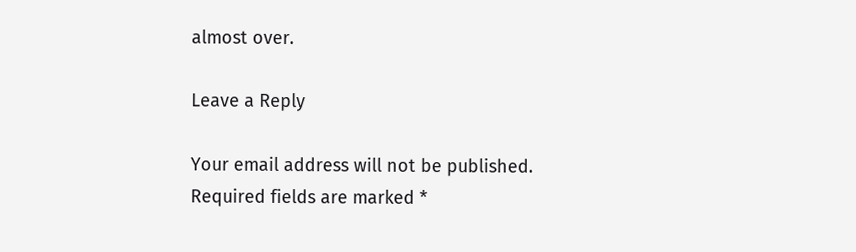almost over.

Leave a Reply

Your email address will not be published. Required fields are marked *